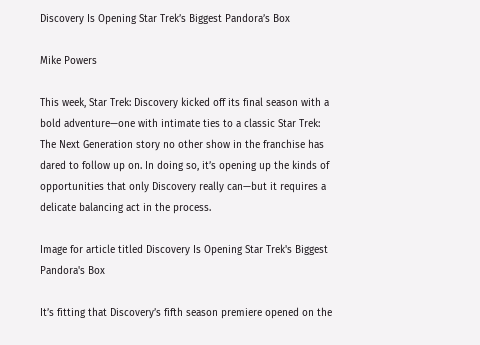Discovery Is Opening Star Trek’s Biggest Pandora’s Box

Mike Powers

This week, Star Trek: Discovery kicked off its final season with a bold adventure—one with intimate ties to a classic Star Trek: The Next Generation story no other show in the franchise has dared to follow up on. In doing so, it’s opening up the kinds of opportunities that only Discovery really can—but it requires a delicate balancing act in the process.

Image for article titled Discovery Is Opening Star Trek's Biggest Pandora's Box

It’s fitting that Discovery’s fifth season premiere opened on the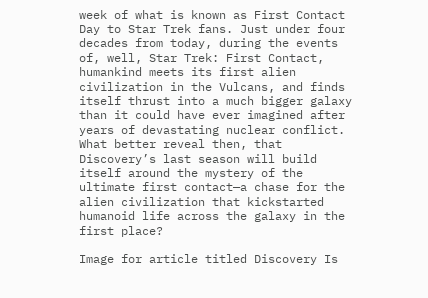week of what is known as First Contact Day to Star Trek fans. Just under four decades from today, during the events of, well, Star Trek: First Contact, humankind meets its first alien civilization in the Vulcans, and finds itself thrust into a much bigger galaxy than it could have ever imagined after years of devastating nuclear conflict. What better reveal then, that Discovery’s last season will build itself around the mystery of the ultimate first contact—a chase for the alien civilization that kickstarted humanoid life across the galaxy in the first place?

Image for article titled Discovery Is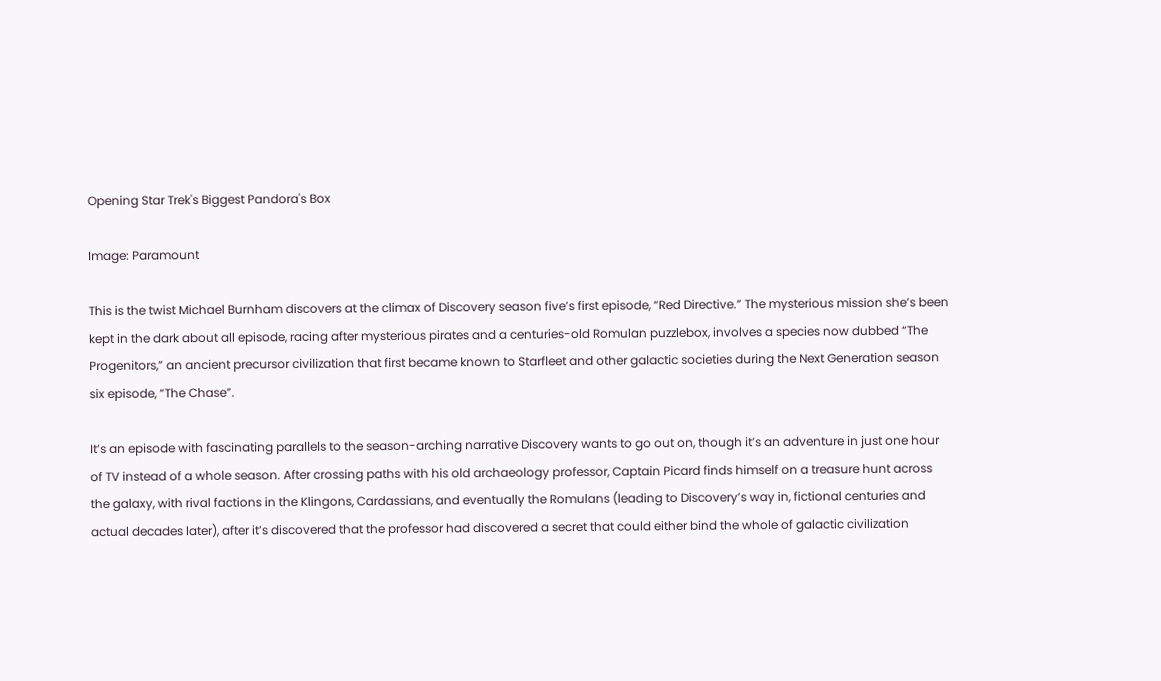Opening Star Trek's Biggest Pandora's Box

Image: Paramount

This is the twist Michael Burnham discovers at the climax of Discovery season five’s first episode, “Red Directive.” The mysterious mission she’s been kept in the dark about all episode, racing after mysterious pirates and a centuries-old Romulan puzzlebox, involves a species now dubbed “The Progenitors,” an ancient precursor civilization that first became known to Starfleet and other galactic societies during the Next Generation season six episode, “The Chase”.

It’s an episode with fascinating parallels to the season-arching narrative Discovery wants to go out on, though it’s an adventure in just one hour of TV instead of a whole season. After crossing paths with his old archaeology professor, Captain Picard finds himself on a treasure hunt across the galaxy, with rival factions in the Klingons, Cardassians, and eventually the Romulans (leading to Discovery’s way in, fictional centuries and actual decades later), after it’s discovered that the professor had discovered a secret that could either bind the whole of galactic civilization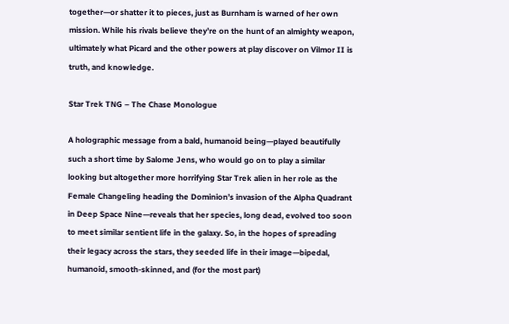together—or shatter it to pieces, just as Burnham is warned of her own mission. While his rivals believe they’re on the hunt of an almighty weapon, ultimately what Picard and the other powers at play discover on Vilmor II is truth, and knowledge.

Star Trek TNG – The Chase Monologue

A holographic message from a bald, humanoid being—played beautifully such a short time by Salome Jens, who would go on to play a similar looking but altogether more horrifying Star Trek alien in her role as the Female Changeling heading the Dominion’s invasion of the Alpha Quadrant in Deep Space Nine—reveals that her species, long dead, evolved too soon to meet similar sentient life in the galaxy. So, in the hopes of spreading their legacy across the stars, they seeded life in their image—bipedal, humanoid, smooth-skinned, and (for the most part)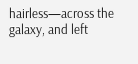hairless—across the galaxy, and left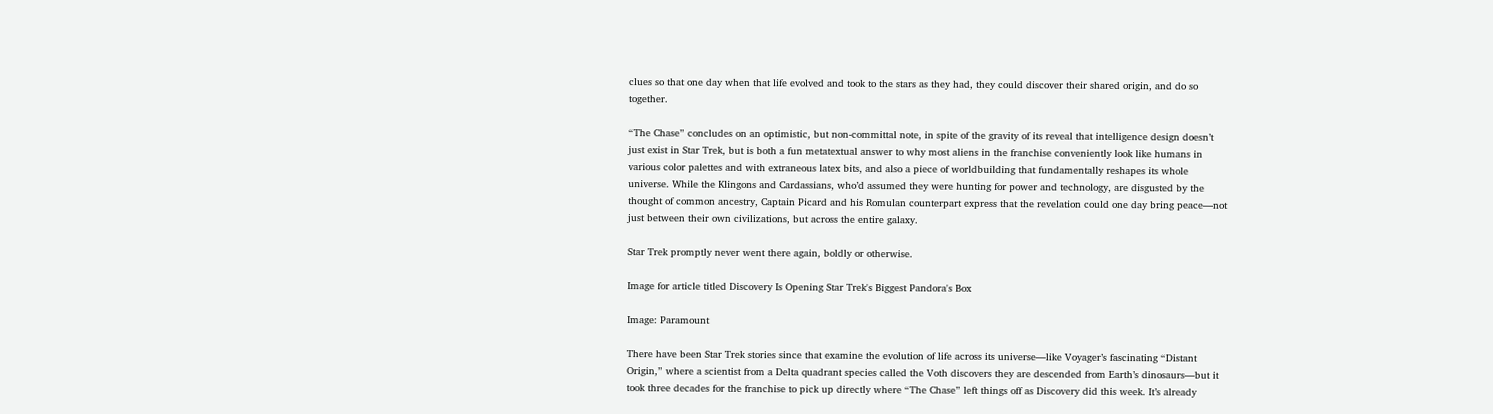clues so that one day when that life evolved and took to the stars as they had, they could discover their shared origin, and do so together.

“The Chase” concludes on an optimistic, but non-committal note, in spite of the gravity of its reveal that intelligence design doesn’t just exist in Star Trek, but is both a fun metatextual answer to why most aliens in the franchise conveniently look like humans in various color palettes and with extraneous latex bits, and also a piece of worldbuilding that fundamentally reshapes its whole universe. While the Klingons and Cardassians, who’d assumed they were hunting for power and technology, are disgusted by the thought of common ancestry, Captain Picard and his Romulan counterpart express that the revelation could one day bring peace—not just between their own civilizations, but across the entire galaxy.

Star Trek promptly never went there again, boldly or otherwise.

Image for article titled Discovery Is Opening Star Trek's Biggest Pandora's Box

Image: Paramount

There have been Star Trek stories since that examine the evolution of life across its universe—like Voyager’s fascinating “Distant Origin,” where a scientist from a Delta quadrant species called the Voth discovers they are descended from Earth’s dinosaurs—but it took three decades for the franchise to pick up directly where “The Chase” left things off as Discovery did this week. It’s already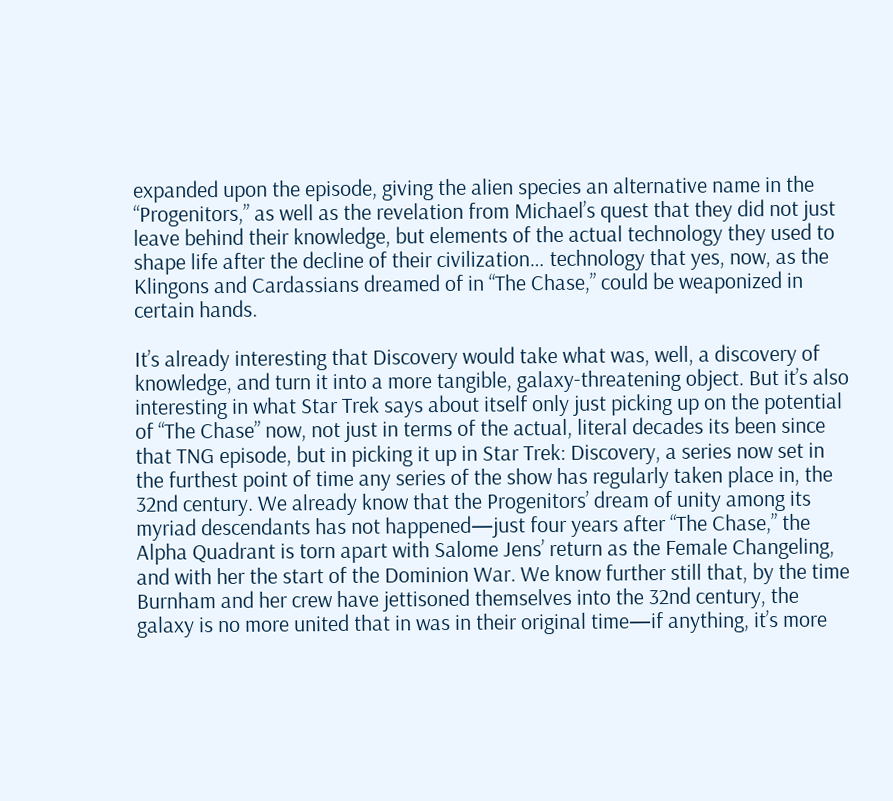expanded upon the episode, giving the alien species an alternative name in the “Progenitors,” as well as the revelation from Michael’s quest that they did not just leave behind their knowledge, but elements of the actual technology they used to shape life after the decline of their civilization… technology that yes, now, as the Klingons and Cardassians dreamed of in “The Chase,” could be weaponized in certain hands.

It’s already interesting that Discovery would take what was, well, a discovery of knowledge, and turn it into a more tangible, galaxy-threatening object. But it’s also interesting in what Star Trek says about itself only just picking up on the potential of “The Chase” now, not just in terms of the actual, literal decades its been since that TNG episode, but in picking it up in Star Trek: Discovery, a series now set in the furthest point of time any series of the show has regularly taken place in, the 32nd century. We already know that the Progenitors’ dream of unity among its myriad descendants has not happened—just four years after “The Chase,” the Alpha Quadrant is torn apart with Salome Jens’ return as the Female Changeling, and with her the start of the Dominion War. We know further still that, by the time Burnham and her crew have jettisoned themselves into the 32nd century, the galaxy is no more united that in was in their original time—if anything, it’s more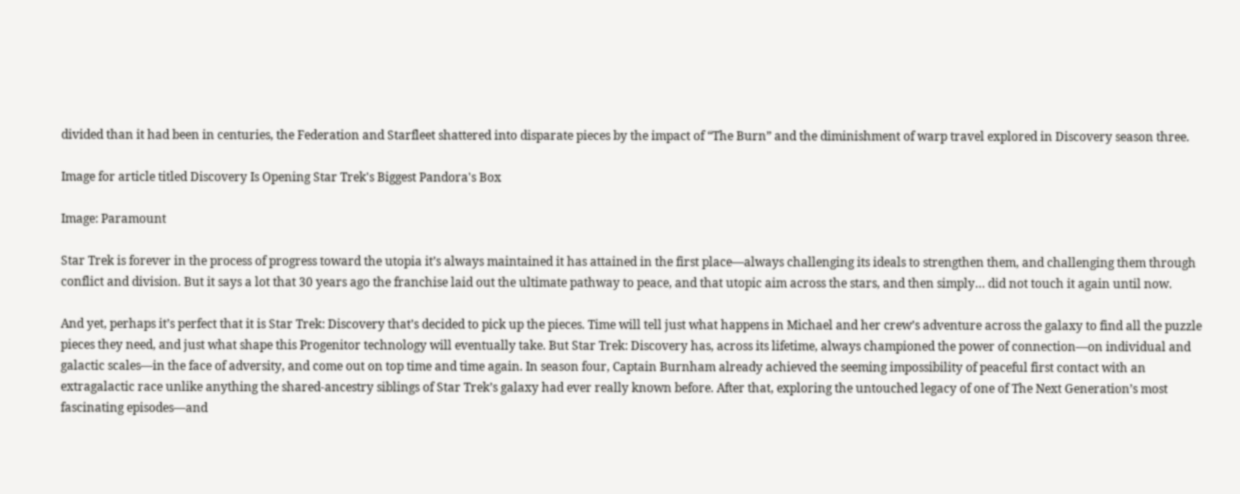divided than it had been in centuries, the Federation and Starfleet shattered into disparate pieces by the impact of “The Burn” and the diminishment of warp travel explored in Discovery season three.

Image for article titled Discovery Is Opening Star Trek's Biggest Pandora's Box

Image: Paramount

Star Trek is forever in the process of progress toward the utopia it’s always maintained it has attained in the first place—always challenging its ideals to strengthen them, and challenging them through conflict and division. But it says a lot that 30 years ago the franchise laid out the ultimate pathway to peace, and that utopic aim across the stars, and then simply… did not touch it again until now.

And yet, perhaps it’s perfect that it is Star Trek: Discovery that’s decided to pick up the pieces. Time will tell just what happens in Michael and her crew’s adventure across the galaxy to find all the puzzle pieces they need, and just what shape this Progenitor technology will eventually take. But Star Trek: Discovery has, across its lifetime, always championed the power of connection—on individual and galactic scales—in the face of adversity, and come out on top time and time again. In season four, Captain Burnham already achieved the seeming impossibility of peaceful first contact with an extragalactic race unlike anything the shared-ancestry siblings of Star Trek’s galaxy had ever really known before. After that, exploring the untouched legacy of one of The Next Generation’s most fascinating episodes—and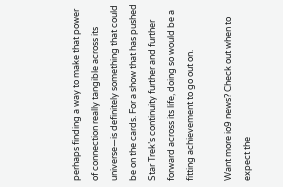perhaps finding a way to make that power of connection really tangible across its universe—is definitely something that could be on the cards. For a show that has pushed Star Trek’s continuity further and further forward across its life, doing so would be a fitting achievement to go out on.

Want more io9 news? Check out when to expect the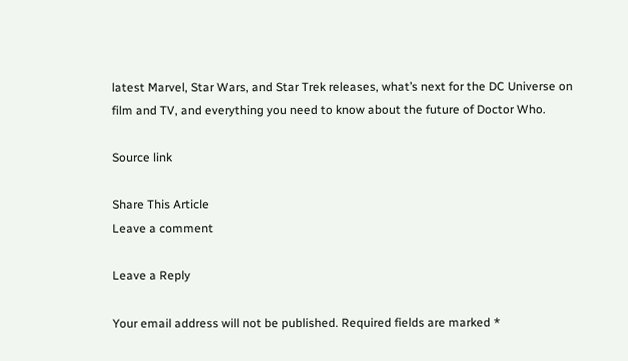latest Marvel, Star Wars, and Star Trek releases, what’s next for the DC Universe on film and TV, and everything you need to know about the future of Doctor Who.

Source link

Share This Article
Leave a comment

Leave a Reply

Your email address will not be published. Required fields are marked *